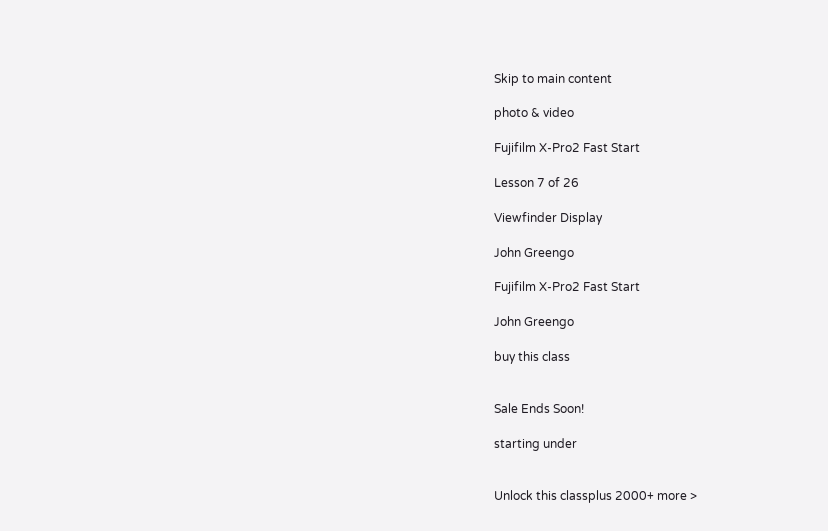Skip to main content

photo & video

Fujifilm X-Pro2 Fast Start

Lesson 7 of 26

Viewfinder Display

John Greengo

Fujifilm X-Pro2 Fast Start

John Greengo

buy this class


Sale Ends Soon!

starting under


Unlock this classplus 2000+ more >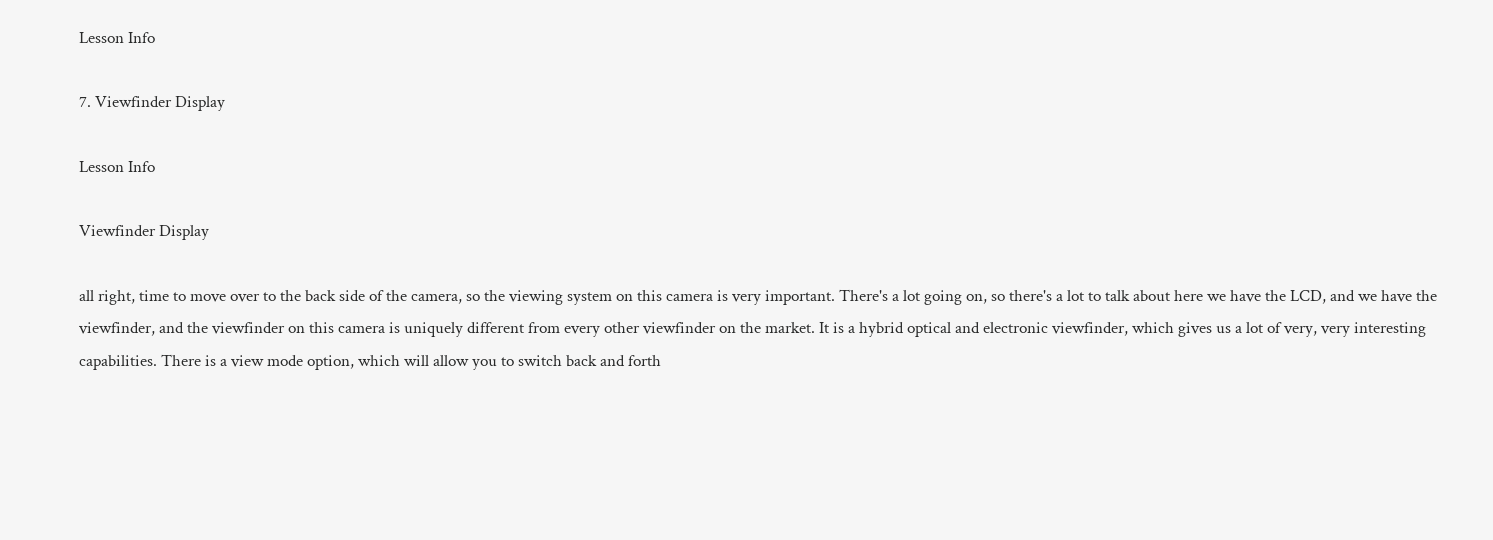Lesson Info

7. Viewfinder Display

Lesson Info

Viewfinder Display

all right, time to move over to the back side of the camera, so the viewing system on this camera is very important. There's a lot going on, so there's a lot to talk about here we have the LCD, and we have the viewfinder, and the viewfinder on this camera is uniquely different from every other viewfinder on the market. It is a hybrid optical and electronic viewfinder, which gives us a lot of very, very interesting capabilities. There is a view mode option, which will allow you to switch back and forth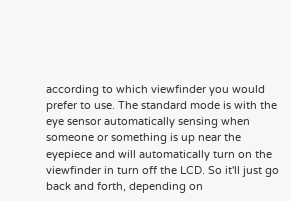according to which viewfinder you would prefer to use. The standard mode is with the eye sensor automatically sensing when someone or something is up near the eyepiece and will automatically turn on the viewfinder in turn off the LCD. So it'll just go back and forth, depending on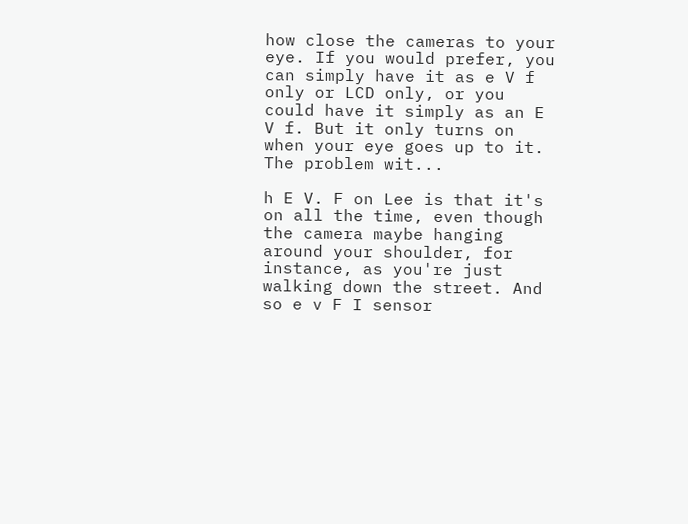how close the cameras to your eye. If you would prefer, you can simply have it as e V f only or LCD only, or you could have it simply as an E V f. But it only turns on when your eye goes up to it. The problem wit...

h E V. F on Lee is that it's on all the time, even though the camera maybe hanging around your shoulder, for instance, as you're just walking down the street. And so e v F I sensor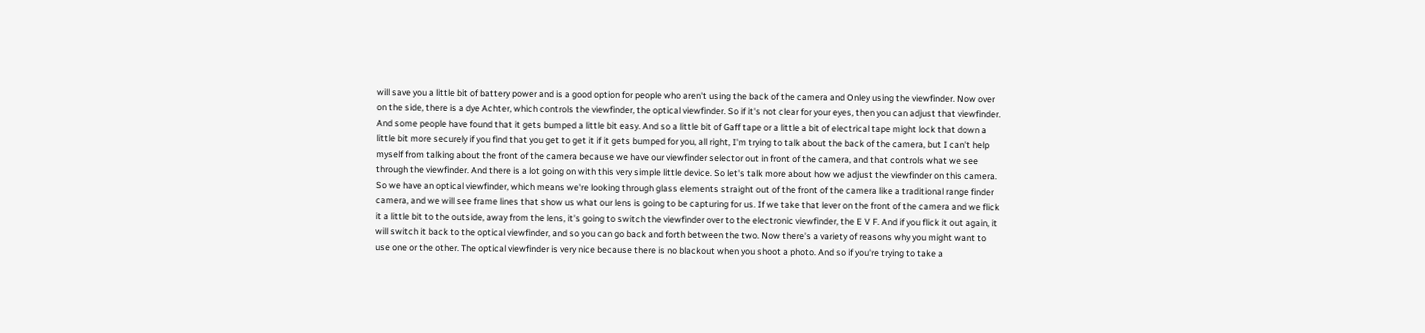will save you a little bit of battery power and is a good option for people who aren't using the back of the camera and Onley using the viewfinder. Now over on the side, there is a dye Achter, which controls the viewfinder, the optical viewfinder. So if it's not clear for your eyes, then you can adjust that viewfinder. And some people have found that it gets bumped a little bit easy. And so a little bit of Gaff tape or a little a bit of electrical tape might lock that down a little bit more securely if you find that you get to get it if it gets bumped for you, all right, I'm trying to talk about the back of the camera, but I can't help myself from talking about the front of the camera because we have our viewfinder selector out in front of the camera, and that controls what we see through the viewfinder. And there is a lot going on with this very simple little device. So let's talk more about how we adjust the viewfinder on this camera. So we have an optical viewfinder, which means we're looking through glass elements straight out of the front of the camera like a traditional range finder camera, and we will see frame lines that show us what our lens is going to be capturing for us. If we take that lever on the front of the camera and we flick it a little bit to the outside, away from the lens, it's going to switch the viewfinder over to the electronic viewfinder, the E V F. And if you flick it out again, it will switch it back to the optical viewfinder, and so you can go back and forth between the two. Now there's a variety of reasons why you might want to use one or the other. The optical viewfinder is very nice because there is no blackout when you shoot a photo. And so if you're trying to take a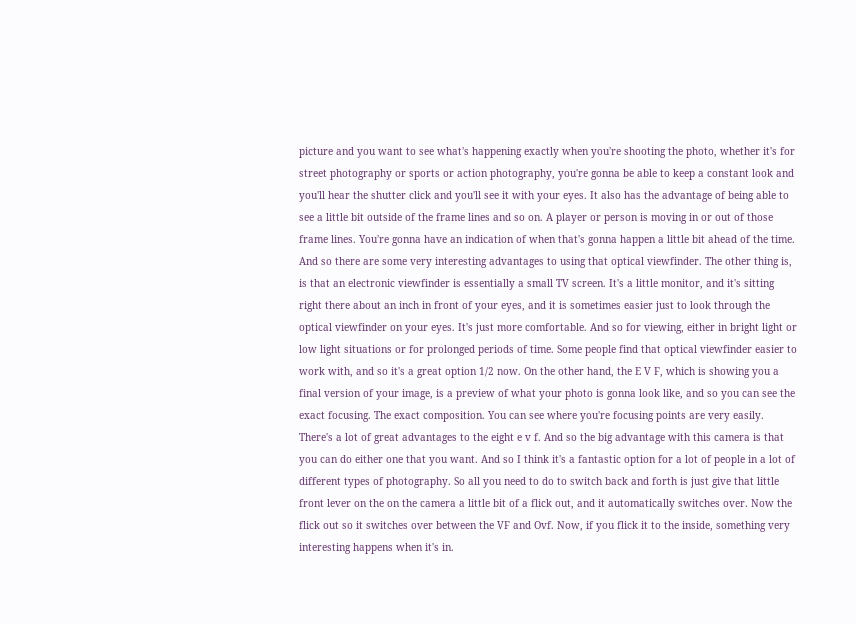picture and you want to see what's happening exactly when you're shooting the photo, whether it's for street photography or sports or action photography, you're gonna be able to keep a constant look and you'll hear the shutter click and you'll see it with your eyes. It also has the advantage of being able to see a little bit outside of the frame lines and so on. A player or person is moving in or out of those frame lines. You're gonna have an indication of when that's gonna happen a little bit ahead of the time. And so there are some very interesting advantages to using that optical viewfinder. The other thing is, is that an electronic viewfinder is essentially a small TV screen. It's a little monitor, and it's sitting right there about an inch in front of your eyes, and it is sometimes easier just to look through the optical viewfinder on your eyes. It's just more comfortable. And so for viewing, either in bright light or low light situations or for prolonged periods of time. Some people find that optical viewfinder easier to work with, and so it's a great option 1/2 now. On the other hand, the E V F, which is showing you a final version of your image, is a preview of what your photo is gonna look like, and so you can see the exact focusing. The exact composition. You can see where you're focusing points are very easily. There's a lot of great advantages to the eight e v f. And so the big advantage with this camera is that you can do either one that you want. And so I think it's a fantastic option for a lot of people in a lot of different types of photography. So all you need to do to switch back and forth is just give that little front lever on the on the camera a little bit of a flick out, and it automatically switches over. Now the flick out so it switches over between the VF and Ovf. Now, if you flick it to the inside, something very interesting happens when it's in.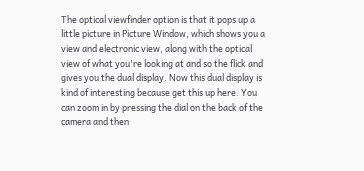The optical viewfinder option is that it pops up a little picture in Picture Window, which shows you a view and electronic view, along with the optical view of what you're looking at and so the flick and gives you the dual display. Now this dual display is kind of interesting because get this up here. You can zoom in by pressing the dial on the back of the camera and then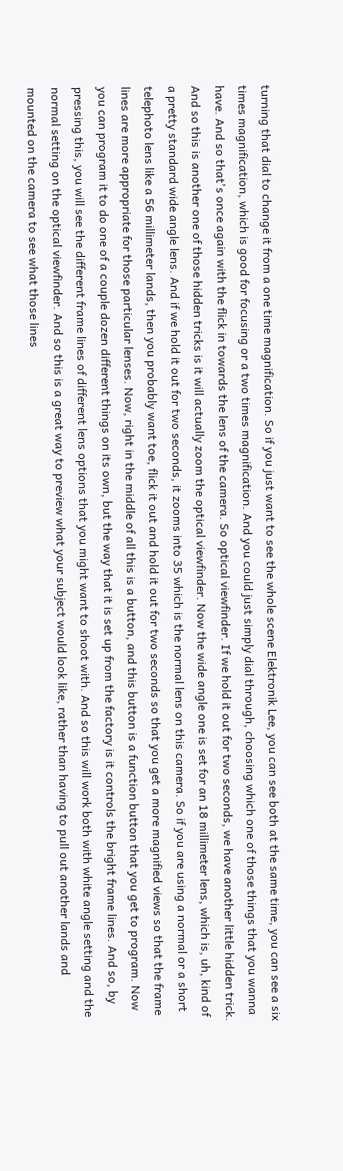turning that dial to change it from a one time magnification. So if you just want to see the whole scene Elektronik Lee, you can see both at the same time, you can see a six times magnification, which is good for focusing or a two times magnification. And you could just simply dial through, choosing which one of those things that you wanna have. And so that's once again with the flick in towards the lens of the camera. So optical viewfinder. If we hold it out for two seconds, we have another little hidden trick. And so this is another one of those hidden tricks is it will actually zoom the optical viewfinder. Now the wide angle one is set for an 18 millimeter lens, which is, uh, kind of a pretty standard wide angle lens. And if we hold it out for two seconds, it zooms into 35 which is the normal lens on this camera. So if you are using a normal or a short telephoto lens like a 56 millimeter lands, then you probably want toe, flick it out and hold it out for two seconds so that you get a more magnified views so that the frame lines are more appropriate for those particular lenses. Now, right in the middle of all this is a button, and this button is a function button that you get to program. Now you can program it to do one of a couple dozen different things on its own, but the way that it is set up from the factory is it controls the bright frame lines. And so, by pressing this, you will see the different frame lines of different lens options that you might want to shoot with. And so this will work both with white angle setting and the normal setting on the optical viewfinder. And so this is a great way to preview what your subject would look like, rather than having to pull out another lands and mounted on the camera to see what those lines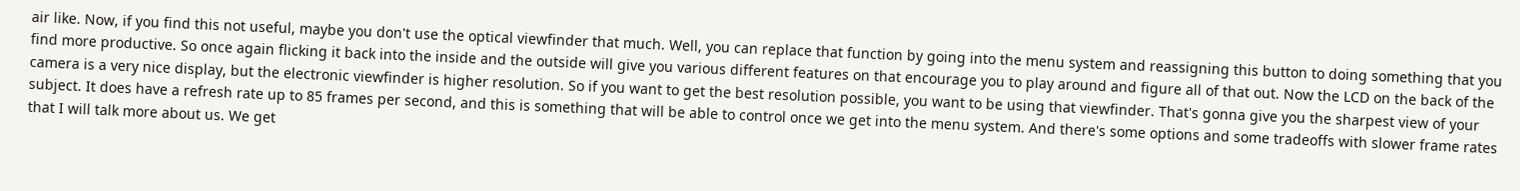air like. Now, if you find this not useful, maybe you don't use the optical viewfinder that much. Well, you can replace that function by going into the menu system and reassigning this button to doing something that you find more productive. So once again flicking it back into the inside and the outside will give you various different features on that encourage you to play around and figure all of that out. Now the LCD on the back of the camera is a very nice display, but the electronic viewfinder is higher resolution. So if you want to get the best resolution possible, you want to be using that viewfinder. That's gonna give you the sharpest view of your subject. It does have a refresh rate up to 85 frames per second, and this is something that will be able to control once we get into the menu system. And there's some options and some tradeoffs with slower frame rates that I will talk more about us. We get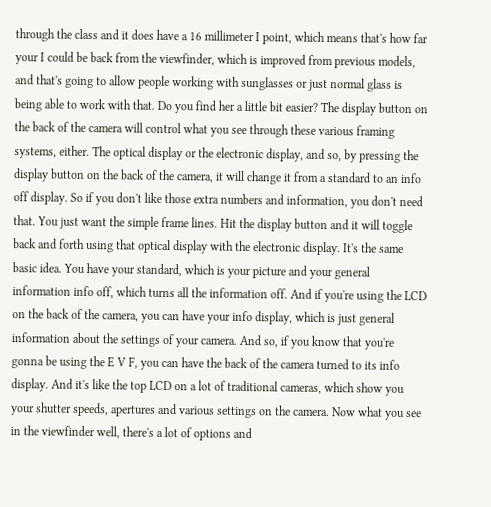through the class and it does have a 16 millimeter I point, which means that's how far your I could be back from the viewfinder, which is improved from previous models, and that's going to allow people working with sunglasses or just normal glass is being able to work with that. Do you find her a little bit easier? The display button on the back of the camera will control what you see through these various framing systems, either. The optical display or the electronic display, and so, by pressing the display button on the back of the camera, it will change it from a standard to an info off display. So if you don't like those extra numbers and information, you don't need that. You just want the simple frame lines. Hit the display button and it will toggle back and forth using that optical display with the electronic display. It's the same basic idea. You have your standard, which is your picture and your general information info off, which turns all the information off. And if you're using the LCD on the back of the camera, you can have your info display, which is just general information about the settings of your camera. And so, if you know that you're gonna be using the E V F, you can have the back of the camera turned to its info display. And it's like the top LCD on a lot of traditional cameras, which show you your shutter speeds, apertures and various settings on the camera. Now what you see in the viewfinder well, there's a lot of options and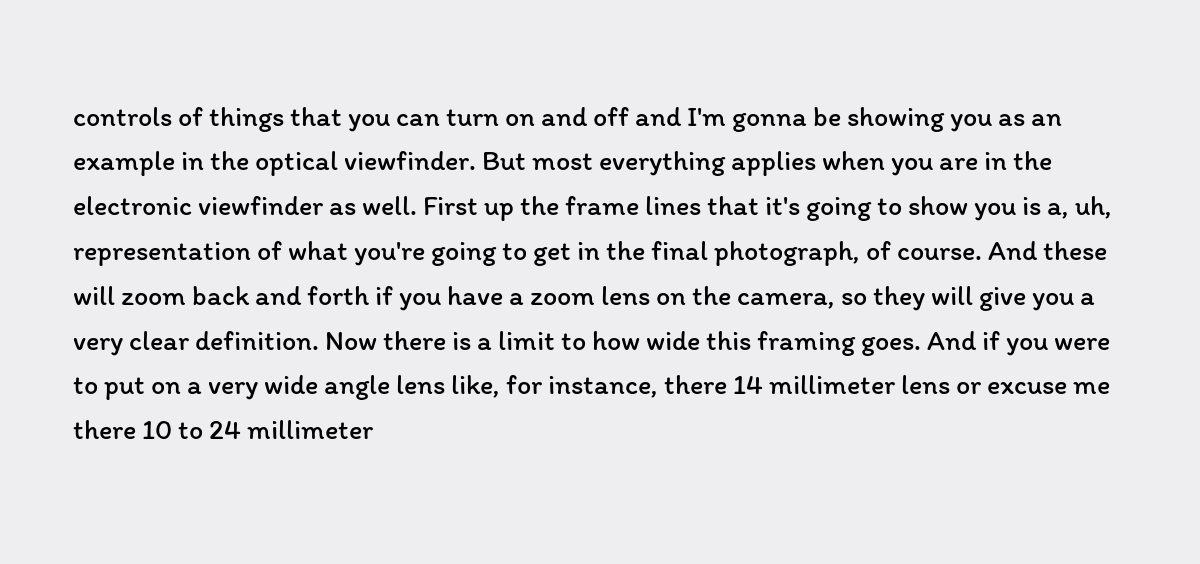controls of things that you can turn on and off and I'm gonna be showing you as an example in the optical viewfinder. But most everything applies when you are in the electronic viewfinder as well. First up the frame lines that it's going to show you is a, uh, representation of what you're going to get in the final photograph, of course. And these will zoom back and forth if you have a zoom lens on the camera, so they will give you a very clear definition. Now there is a limit to how wide this framing goes. And if you were to put on a very wide angle lens like, for instance, there 14 millimeter lens or excuse me there 10 to 24 millimeter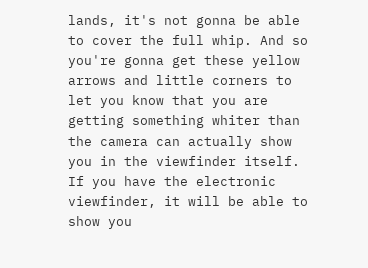lands, it's not gonna be able to cover the full whip. And so you're gonna get these yellow arrows and little corners to let you know that you are getting something whiter than the camera can actually show you in the viewfinder itself. If you have the electronic viewfinder, it will be able to show you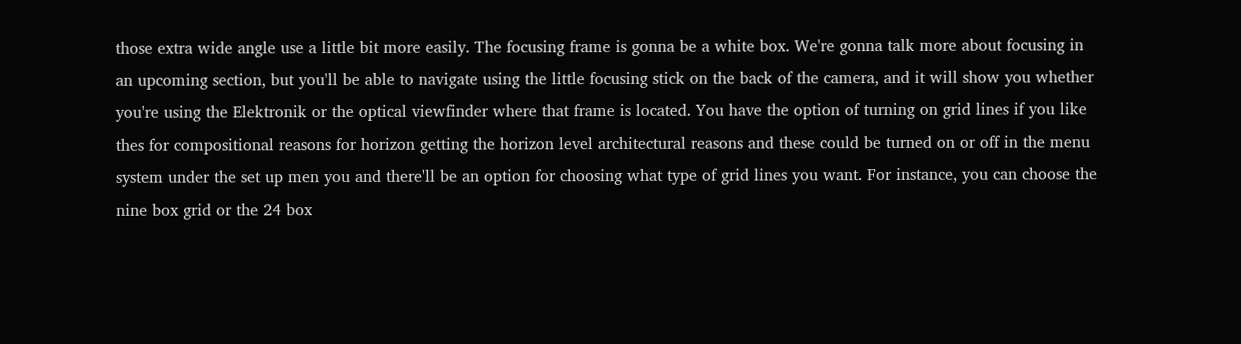those extra wide angle use a little bit more easily. The focusing frame is gonna be a white box. We're gonna talk more about focusing in an upcoming section, but you'll be able to navigate using the little focusing stick on the back of the camera, and it will show you whether you're using the Elektronik or the optical viewfinder where that frame is located. You have the option of turning on grid lines if you like thes for compositional reasons for horizon getting the horizon level architectural reasons and these could be turned on or off in the menu system under the set up men you and there'll be an option for choosing what type of grid lines you want. For instance, you can choose the nine box grid or the 24 box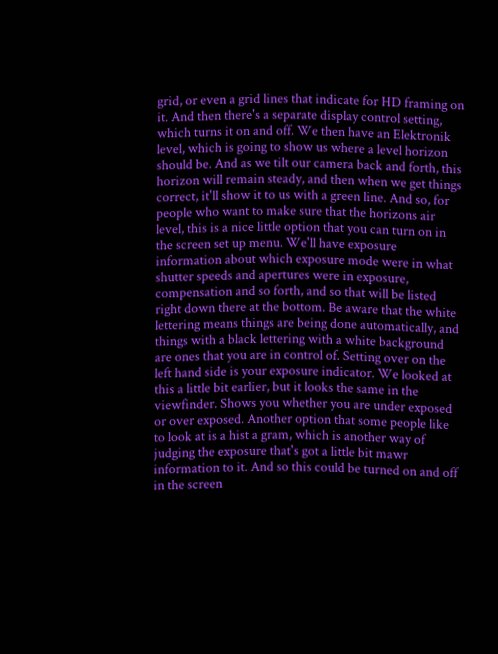grid, or even a grid lines that indicate for HD framing on it. And then there's a separate display control setting, which turns it on and off. We then have an Elektronik level, which is going to show us where a level horizon should be. And as we tilt our camera back and forth, this horizon will remain steady, and then when we get things correct, it'll show it to us with a green line. And so, for people who want to make sure that the horizons air level, this is a nice little option that you can turn on in the screen set up menu. We'll have exposure information about which exposure mode were in what shutter speeds and apertures were in exposure, compensation and so forth, and so that will be listed right down there at the bottom. Be aware that the white lettering means things are being done automatically, and things with a black lettering with a white background are ones that you are in control of. Setting over on the left hand side is your exposure indicator. We looked at this a little bit earlier, but it looks the same in the viewfinder. Shows you whether you are under exposed or over exposed. Another option that some people like to look at is a hist a gram, which is another way of judging the exposure that's got a little bit mawr information to it. And so this could be turned on and off in the screen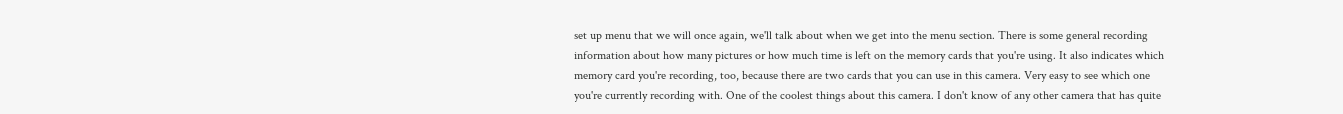set up menu that we will once again, we'll talk about when we get into the menu section. There is some general recording information about how many pictures or how much time is left on the memory cards that you're using. It also indicates which memory card you're recording, too, because there are two cards that you can use in this camera. Very easy to see which one you're currently recording with. One of the coolest things about this camera. I don't know of any other camera that has quite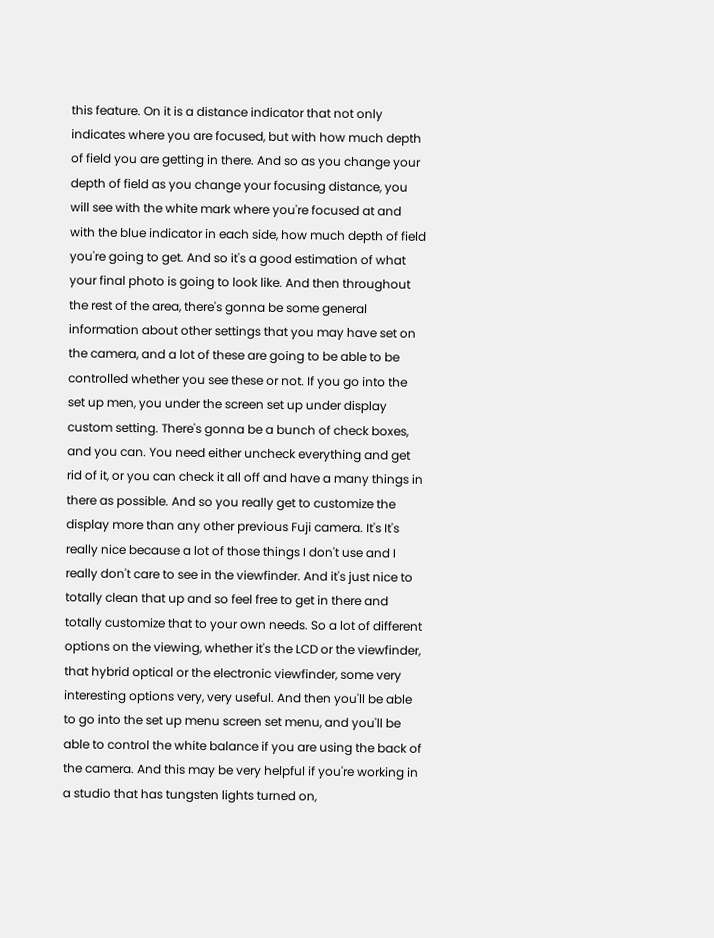this feature. On it is a distance indicator that not only indicates where you are focused, but with how much depth of field you are getting in there. And so as you change your depth of field as you change your focusing distance, you will see with the white mark where you're focused at and with the blue indicator in each side, how much depth of field you're going to get. And so it's a good estimation of what your final photo is going to look like. And then throughout the rest of the area, there's gonna be some general information about other settings that you may have set on the camera, and a lot of these are going to be able to be controlled whether you see these or not. If you go into the set up men, you under the screen set up under display custom setting. There's gonna be a bunch of check boxes, and you can. You need either uncheck everything and get rid of it, or you can check it all off and have a many things in there as possible. And so you really get to customize the display more than any other previous Fuji camera. It's It's really nice because a lot of those things I don't use and I really don't care to see in the viewfinder. And it's just nice to totally clean that up and so feel free to get in there and totally customize that to your own needs. So a lot of different options on the viewing, whether it's the LCD or the viewfinder, that hybrid optical or the electronic viewfinder, some very interesting options very, very useful. And then you'll be able to go into the set up menu screen set menu, and you'll be able to control the white balance if you are using the back of the camera. And this may be very helpful if you're working in a studio that has tungsten lights turned on,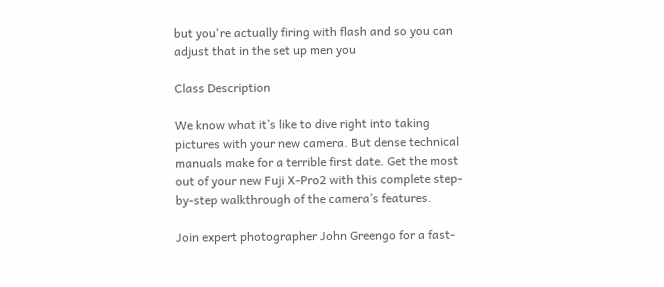but you're actually firing with flash and so you can adjust that in the set up men you

Class Description

We know what it’s like to dive right into taking pictures with your new camera. But dense technical manuals make for a terrible first date. Get the most out of your new Fuji X-Pro2 with this complete step-by-step walkthrough of the camera’s features.

Join expert photographer John Greengo for a fast-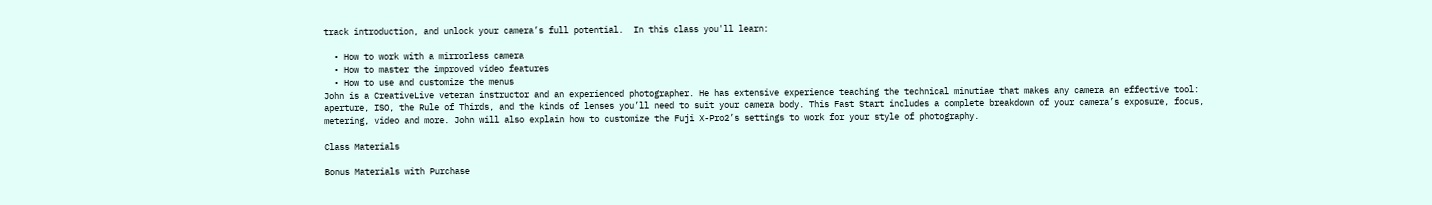track introduction, and unlock your camera’s full potential.  In this class you'll learn:

  • How to work with a mirrorless camera
  • How to master the improved video features
  • How to use and customize the menus
John is a CreativeLive veteran instructor and an experienced photographer. He has extensive experience teaching the technical minutiae that makes any camera an effective tool: aperture, ISO, the Rule of Thirds, and the kinds of lenses you’ll need to suit your camera body. This Fast Start includes a complete breakdown of your camera’s exposure, focus, metering, video and more. John will also explain how to customize the Fuji X-Pro2’s settings to work for your style of photography.

Class Materials

Bonus Materials with Purchase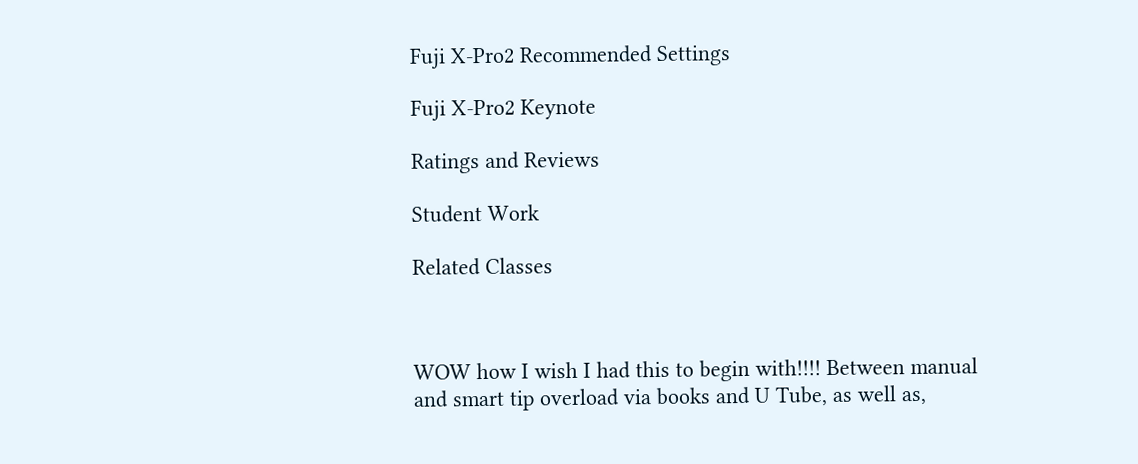Fuji X-Pro2 Recommended Settings

Fuji X-Pro2 Keynote

Ratings and Reviews

Student Work

Related Classes



WOW how I wish I had this to begin with!!!! Between manual and smart tip overload via books and U Tube, as well as,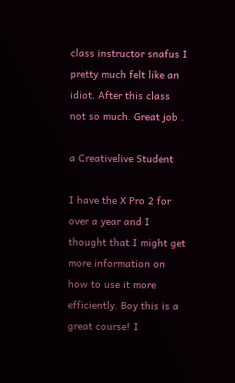class instructor snafus I pretty much felt like an idiot. After this class not so much. Great job .

a Creativelive Student

I have the X Pro 2 for over a year and I thought that I might get more information on how to use it more efficiently. Boy this is a great course! I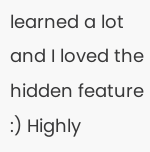learned a lot and I loved the hidden feature :) Highly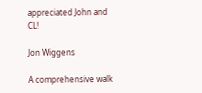appreciated John and CL!

Jon Wiggens

A comprehensive walk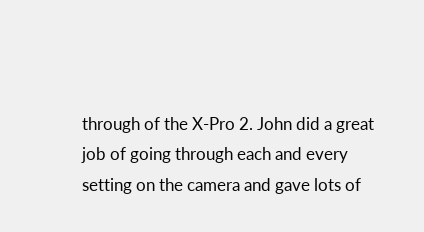through of the X-Pro 2. John did a great job of going through each and every setting on the camera and gave lots of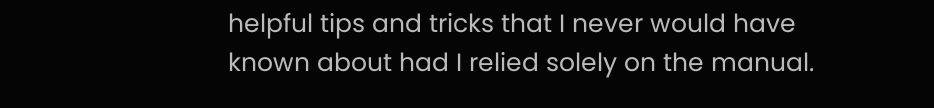helpful tips and tricks that I never would have known about had I relied solely on the manual.